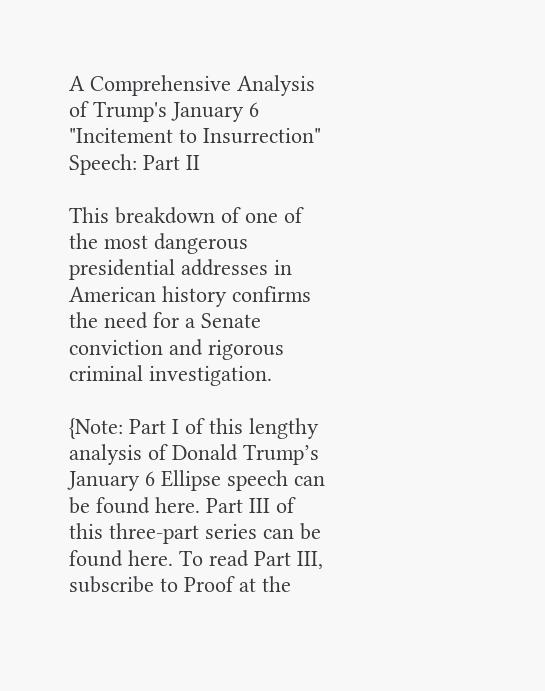A Comprehensive Analysis of Trump's January 6 "Incitement to Insurrection" Speech: Part II

This breakdown of one of the most dangerous presidential addresses in American history confirms the need for a Senate conviction and rigorous criminal investigation.

{Note: Part I of this lengthy analysis of Donald Trump’s January 6 Ellipse speech can be found here. Part III of this three-part series can be found here. To read Part III, subscribe to Proof at the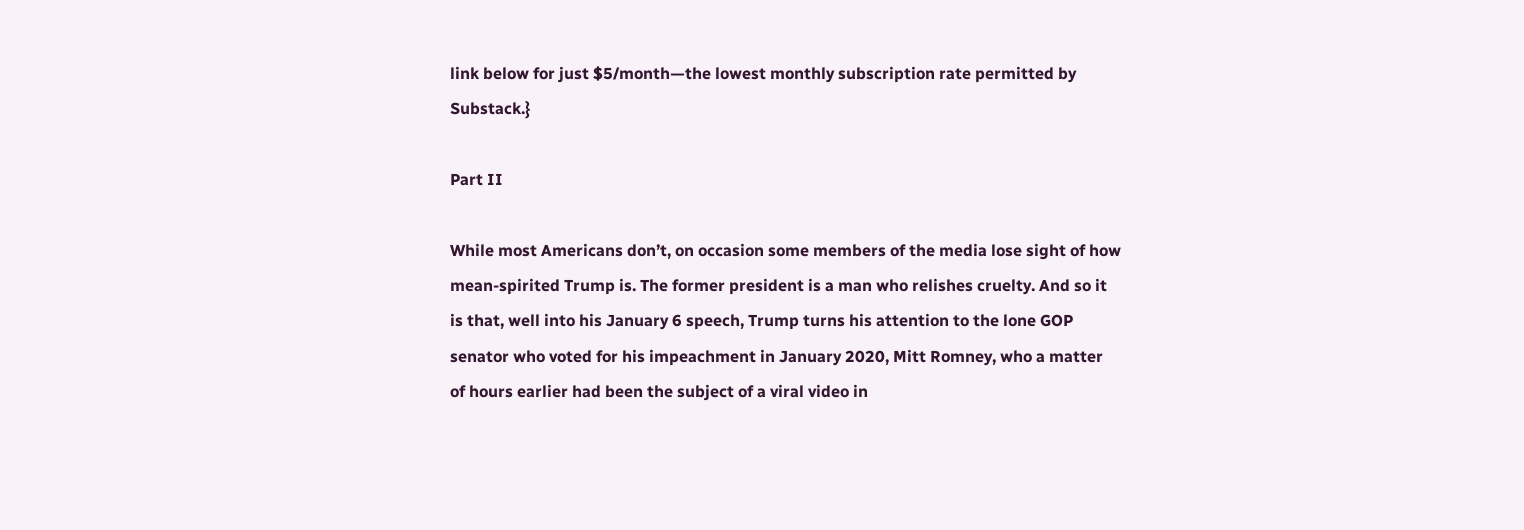link below for just $5/month—the lowest monthly subscription rate permitted by Substack.}

Part II

While most Americans don’t, on occasion some members of the media lose sight of how mean-spirited Trump is. The former president is a man who relishes cruelty. And so it is that, well into his January 6 speech, Trump turns his attention to the lone GOP senator who voted for his impeachment in January 2020, Mitt Romney, who a matter of hours earlier had been the subject of a viral video in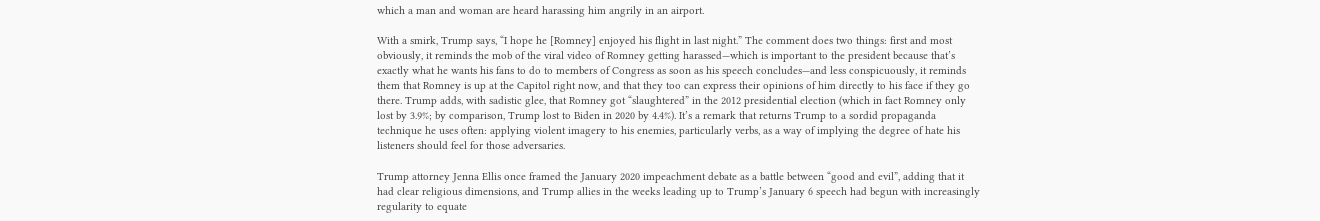which a man and woman are heard harassing him angrily in an airport.

With a smirk, Trump says, “I hope he [Romney] enjoyed his flight in last night.” The comment does two things: first and most obviously, it reminds the mob of the viral video of Romney getting harassed—which is important to the president because that’s exactly what he wants his fans to do to members of Congress as soon as his speech concludes—and less conspicuously, it reminds them that Romney is up at the Capitol right now, and that they too can express their opinions of him directly to his face if they go there. Trump adds, with sadistic glee, that Romney got “slaughtered” in the 2012 presidential election (which in fact Romney only lost by 3.9%; by comparison, Trump lost to Biden in 2020 by 4.4%). It’s a remark that returns Trump to a sordid propaganda technique he uses often: applying violent imagery to his enemies, particularly verbs, as a way of implying the degree of hate his listeners should feel for those adversaries.

Trump attorney Jenna Ellis once framed the January 2020 impeachment debate as a battle between “good and evil”, adding that it had clear religious dimensions, and Trump allies in the weeks leading up to Trump’s January 6 speech had begun with increasingly regularity to equate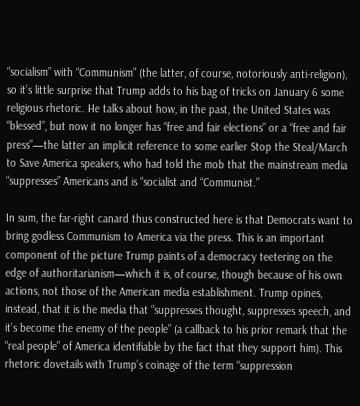“socialism” with “Communism” (the latter, of course, notoriously anti-religion), so it’s little surprise that Trump adds to his bag of tricks on January 6 some religious rhetoric. He talks about how, in the past, the United States was “blessed”, but now it no longer has “free and fair elections” or a “free and fair press”—the latter an implicit reference to some earlier Stop the Steal/March to Save America speakers, who had told the mob that the mainstream media “suppresses” Americans and is “socialist and “Communist.”

In sum, the far-right canard thus constructed here is that Democrats want to bring godless Communism to America via the press. This is an important component of the picture Trump paints of a democracy teetering on the edge of authoritarianism—which it is, of course, though because of his own actions, not those of the American media establishment. Trump opines, instead, that it is the media that “suppresses thought, suppresses speech, and it’s become the enemy of the people” (a callback to his prior remark that the “real people” of America identifiable by the fact that they support him). This rhetoric dovetails with Trump’s coinage of the term “suppression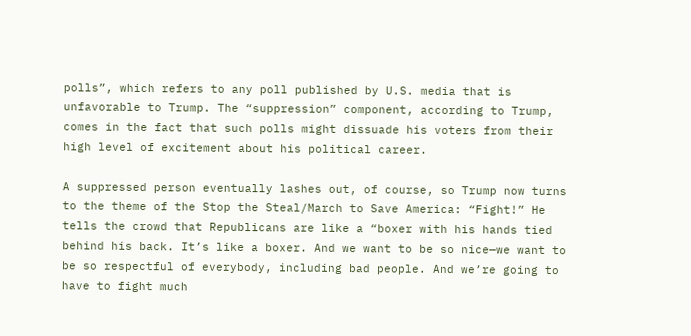polls”, which refers to any poll published by U.S. media that is unfavorable to Trump. The “suppression” component, according to Trump, comes in the fact that such polls might dissuade his voters from their high level of excitement about his political career.

A suppressed person eventually lashes out, of course, so Trump now turns to the theme of the Stop the Steal/March to Save America: “Fight!” He tells the crowd that Republicans are like a “boxer with his hands tied behind his back. It’s like a boxer. And we want to be so nice—we want to be so respectful of everybody, including bad people. And we’re going to have to fight much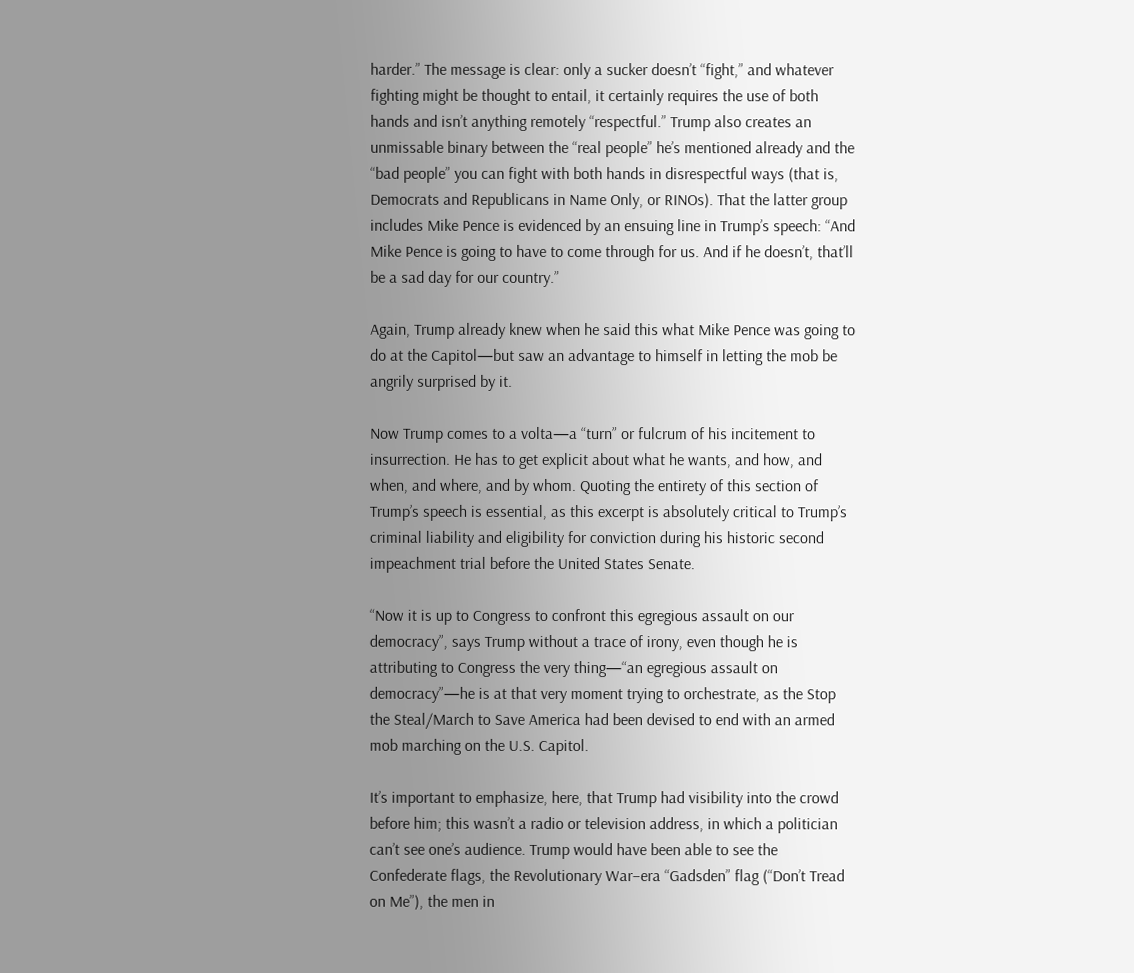harder.” The message is clear: only a sucker doesn’t “fight,” and whatever fighting might be thought to entail, it certainly requires the use of both hands and isn’t anything remotely “respectful.” Trump also creates an unmissable binary between the “real people” he’s mentioned already and the “bad people” you can fight with both hands in disrespectful ways (that is, Democrats and Republicans in Name Only, or RINOs). That the latter group includes Mike Pence is evidenced by an ensuing line in Trump’s speech: “And Mike Pence is going to have to come through for us. And if he doesn’t, that’ll be a sad day for our country.”

Again, Trump already knew when he said this what Mike Pence was going to do at the Capitol—but saw an advantage to himself in letting the mob be angrily surprised by it.

Now Trump comes to a volta—a “turn” or fulcrum of his incitement to insurrection. He has to get explicit about what he wants, and how, and when, and where, and by whom. Quoting the entirety of this section of Trump’s speech is essential, as this excerpt is absolutely critical to Trump’s criminal liability and eligibility for conviction during his historic second impeachment trial before the United States Senate.

“Now it is up to Congress to confront this egregious assault on our democracy”, says Trump without a trace of irony, even though he is attributing to Congress the very thing—“an egregious assault on democracy”—he is at that very moment trying to orchestrate, as the Stop the Steal/March to Save America had been devised to end with an armed mob marching on the U.S. Capitol.

It’s important to emphasize, here, that Trump had visibility into the crowd before him; this wasn’t a radio or television address, in which a politician can’t see one’s audience. Trump would have been able to see the Confederate flags, the Revolutionary War–era “Gadsden” flag (“Don’t Tread on Me”), the men in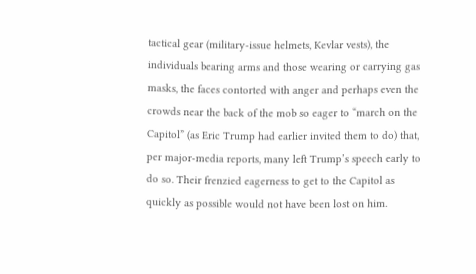tactical gear (military-issue helmets, Kevlar vests), the individuals bearing arms and those wearing or carrying gas masks, the faces contorted with anger and perhaps even the crowds near the back of the mob so eager to “march on the Capitol” (as Eric Trump had earlier invited them to do) that, per major-media reports, many left Trump’s speech early to do so. Their frenzied eagerness to get to the Capitol as quickly as possible would not have been lost on him.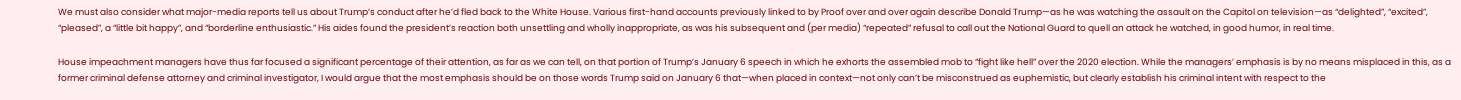We must also consider what major-media reports tell us about Trump’s conduct after he’d fled back to the White House. Various first-hand accounts previously linked to by Proof over and over again describe Donald Trump—as he was watching the assault on the Capitol on television—as “delighted”, “excited”, “pleased”, a “little bit happy”, and “borderline enthusiastic.” His aides found the president’s reaction both unsettling and wholly inappropriate, as was his subsequent and (per media) “repeated” refusal to call out the National Guard to quell an attack he watched, in good humor, in real time.

House impeachment managers have thus far focused a significant percentage of their attention, as far as we can tell, on that portion of Trump’s January 6 speech in which he exhorts the assembled mob to “fight like hell” over the 2020 election. While the managers’ emphasis is by no means misplaced in this, as a former criminal defense attorney and criminal investigator, I would argue that the most emphasis should be on those words Trump said on January 6 that—when placed in context—not only can’t be misconstrued as euphemistic, but clearly establish his criminal intent with respect to the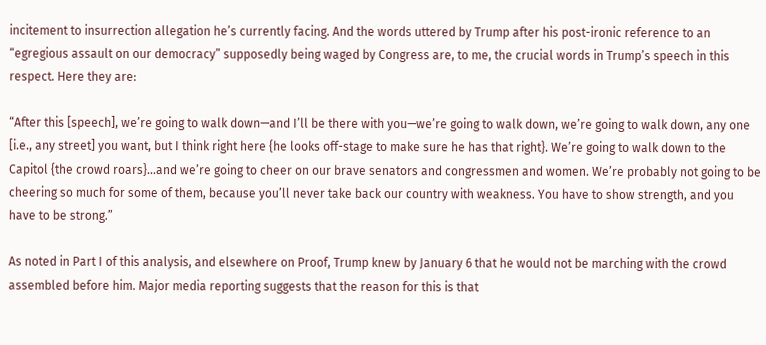incitement to insurrection allegation he’s currently facing. And the words uttered by Trump after his post-ironic reference to an “egregious assault on our democracy” supposedly being waged by Congress are, to me, the crucial words in Trump’s speech in this respect. Here they are:

“After this [speech], we’re going to walk down—and I’ll be there with you—we’re going to walk down, we’re going to walk down, any one [i.e., any street] you want, but I think right here {he looks off-stage to make sure he has that right}. We’re going to walk down to the Capitol {the crowd roars}...and we’re going to cheer on our brave senators and congressmen and women. We’re probably not going to be cheering so much for some of them, because you’ll never take back our country with weakness. You have to show strength, and you have to be strong.”

As noted in Part I of this analysis, and elsewhere on Proof, Trump knew by January 6 that he would not be marching with the crowd assembled before him. Major media reporting suggests that the reason for this is that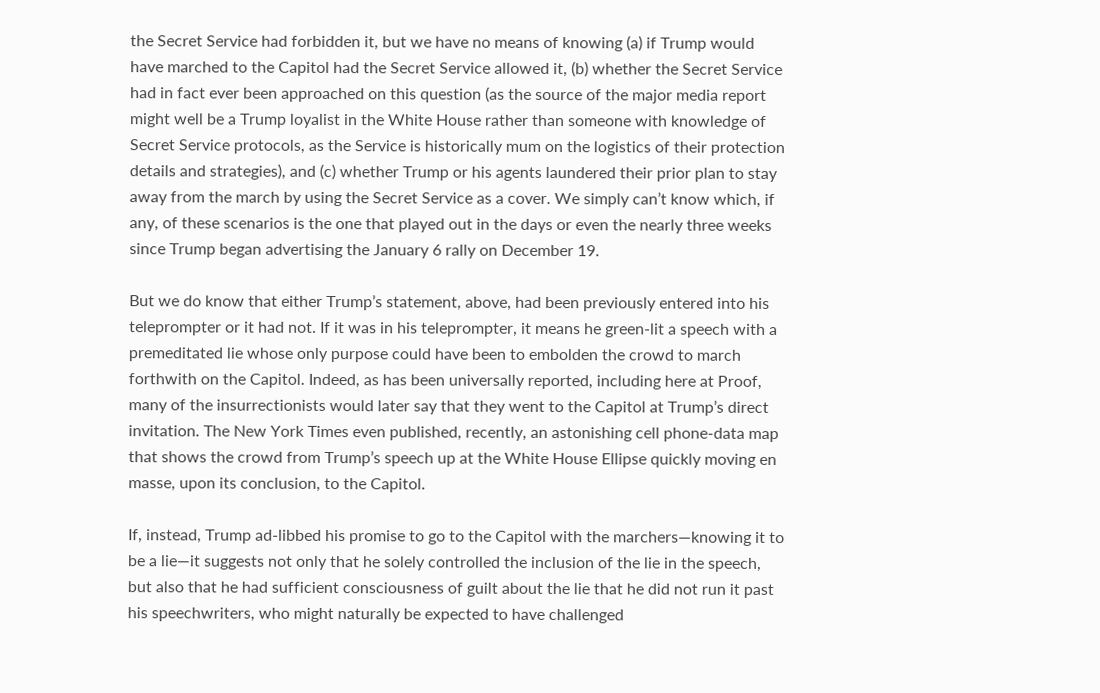the Secret Service had forbidden it, but we have no means of knowing (a) if Trump would have marched to the Capitol had the Secret Service allowed it, (b) whether the Secret Service had in fact ever been approached on this question (as the source of the major media report might well be a Trump loyalist in the White House rather than someone with knowledge of Secret Service protocols, as the Service is historically mum on the logistics of their protection details and strategies), and (c) whether Trump or his agents laundered their prior plan to stay away from the march by using the Secret Service as a cover. We simply can’t know which, if any, of these scenarios is the one that played out in the days or even the nearly three weeks since Trump began advertising the January 6 rally on December 19.

But we do know that either Trump’s statement, above, had been previously entered into his teleprompter or it had not. If it was in his teleprompter, it means he green-lit a speech with a premeditated lie whose only purpose could have been to embolden the crowd to march forthwith on the Capitol. Indeed, as has been universally reported, including here at Proof, many of the insurrectionists would later say that they went to the Capitol at Trump’s direct invitation. The New York Times even published, recently, an astonishing cell phone-data map that shows the crowd from Trump’s speech up at the White House Ellipse quickly moving en masse, upon its conclusion, to the Capitol.

If, instead, Trump ad-libbed his promise to go to the Capitol with the marchers—knowing it to be a lie—it suggests not only that he solely controlled the inclusion of the lie in the speech, but also that he had sufficient consciousness of guilt about the lie that he did not run it past his speechwriters, who might naturally be expected to have challenged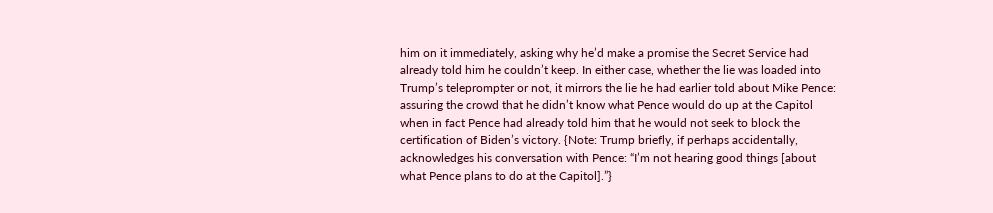him on it immediately, asking why he’d make a promise the Secret Service had already told him he couldn’t keep. In either case, whether the lie was loaded into Trump’s teleprompter or not, it mirrors the lie he had earlier told about Mike Pence: assuring the crowd that he didn’t know what Pence would do up at the Capitol when in fact Pence had already told him that he would not seek to block the certification of Biden’s victory. {Note: Trump briefly, if perhaps accidentally, acknowledges his conversation with Pence: “I’m not hearing good things [about what Pence plans to do at the Capitol].”}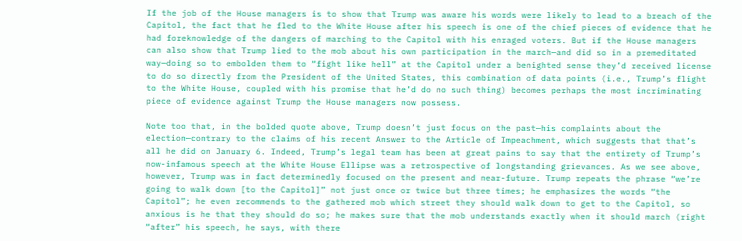If the job of the House managers is to show that Trump was aware his words were likely to lead to a breach of the Capitol, the fact that he fled to the White House after his speech is one of the chief pieces of evidence that he had foreknowledge of the dangers of marching to the Capitol with his enraged voters. But if the House managers can also show that Trump lied to the mob about his own participation in the march—and did so in a premeditated way—doing so to embolden them to “fight like hell” at the Capitol under a benighted sense they’d received license to do so directly from the President of the United States, this combination of data points (i.e., Trump’s flight to the White House, coupled with his promise that he’d do no such thing) becomes perhaps the most incriminating piece of evidence against Trump the House managers now possess.

Note too that, in the bolded quote above, Trump doesn’t just focus on the past—his complaints about the election—contrary to the claims of his recent Answer to the Article of Impeachment, which suggests that that’s all he did on January 6. Indeed, Trump’s legal team has been at great pains to say that the entirety of Trump’s now-infamous speech at the White House Ellipse was a retrospective of longstanding grievances. As we see above, however, Trump was in fact determinedly focused on the present and near-future. Trump repeats the phrase “we’re going to walk down [to the Capitol]” not just once or twice but three times; he emphasizes the words “the Capitol”; he even recommends to the gathered mob which street they should walk down to get to the Capitol, so anxious is he that they should do so; he makes sure that the mob understands exactly when it should march (right “after” his speech, he says, with there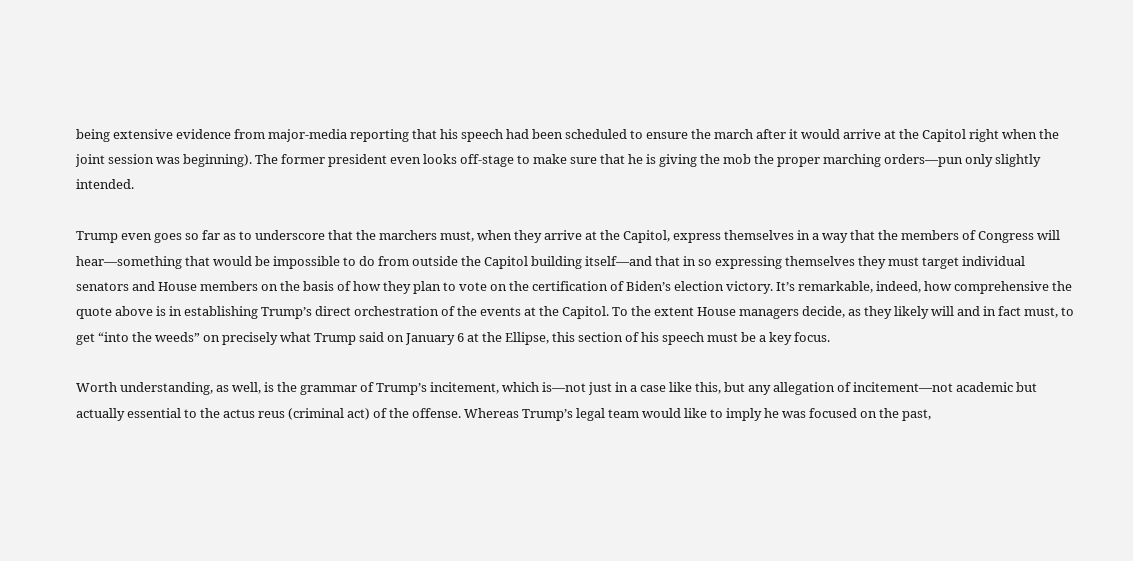being extensive evidence from major-media reporting that his speech had been scheduled to ensure the march after it would arrive at the Capitol right when the joint session was beginning). The former president even looks off-stage to make sure that he is giving the mob the proper marching orders—pun only slightly intended.

Trump even goes so far as to underscore that the marchers must, when they arrive at the Capitol, express themselves in a way that the members of Congress will hear—something that would be impossible to do from outside the Capitol building itself—and that in so expressing themselves they must target individual senators and House members on the basis of how they plan to vote on the certification of Biden’s election victory. It’s remarkable, indeed, how comprehensive the quote above is in establishing Trump’s direct orchestration of the events at the Capitol. To the extent House managers decide, as they likely will and in fact must, to get “into the weeds” on precisely what Trump said on January 6 at the Ellipse, this section of his speech must be a key focus.

Worth understanding, as well, is the grammar of Trump’s incitement, which is—not just in a case like this, but any allegation of incitement—not academic but actually essential to the actus reus (criminal act) of the offense. Whereas Trump’s legal team would like to imply he was focused on the past,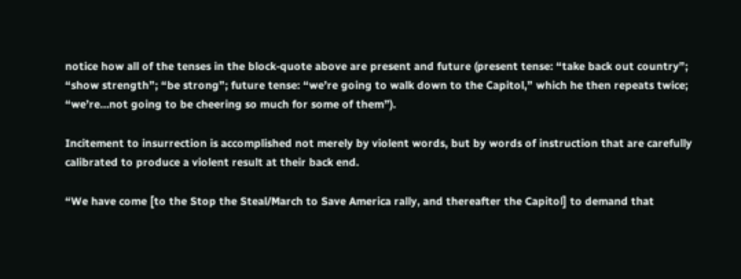notice how all of the tenses in the block-quote above are present and future (present tense: “take back out country”; “show strength”; “be strong”; future tense: “we’re going to walk down to the Capitol,” which he then repeats twice; “we’re…not going to be cheering so much for some of them”).

Incitement to insurrection is accomplished not merely by violent words, but by words of instruction that are carefully calibrated to produce a violent result at their back end.

“We have come [to the Stop the Steal/March to Save America rally, and thereafter the Capitol] to demand that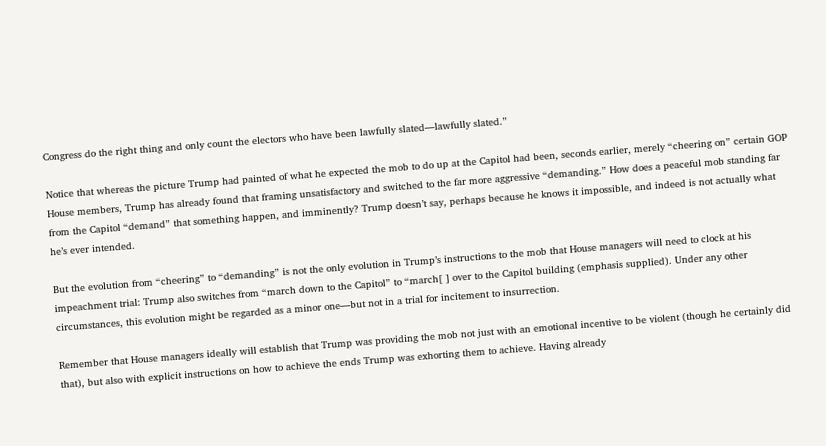Congress do the right thing and only count the electors who have been lawfully slated—lawfully slated.”

Notice that whereas the picture Trump had painted of what he expected the mob to do up at the Capitol had been, seconds earlier, merely “cheering on” certain GOP House members, Trump has already found that framing unsatisfactory and switched to the far more aggressive “demanding.” How does a peaceful mob standing far from the Capitol “demand” that something happen, and imminently? Trump doesn’t say, perhaps because he knows it impossible, and indeed is not actually what he’s ever intended.

But the evolution from “cheering” to “demanding” is not the only evolution in Trump’s instructions to the mob that House managers will need to clock at his impeachment trial: Trump also switches from “march down to the Capitol” to “march[ ] over to the Capitol building (emphasis supplied). Under any other circumstances, this evolution might be regarded as a minor one—but not in a trial for incitement to insurrection.

Remember that House managers ideally will establish that Trump was providing the mob not just with an emotional incentive to be violent (though he certainly did that), but also with explicit instructions on how to achieve the ends Trump was exhorting them to achieve. Having already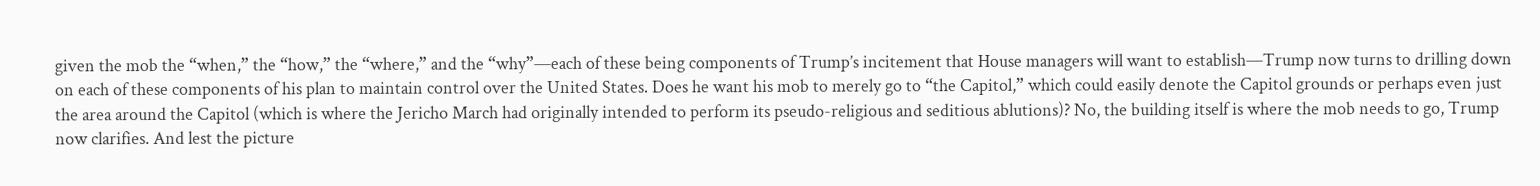given the mob the “when,” the “how,” the “where,” and the “why”—each of these being components of Trump’s incitement that House managers will want to establish—Trump now turns to drilling down on each of these components of his plan to maintain control over the United States. Does he want his mob to merely go to “the Capitol,” which could easily denote the Capitol grounds or perhaps even just the area around the Capitol (which is where the Jericho March had originally intended to perform its pseudo-religious and seditious ablutions)? No, the building itself is where the mob needs to go, Trump now clarifies. And lest the picture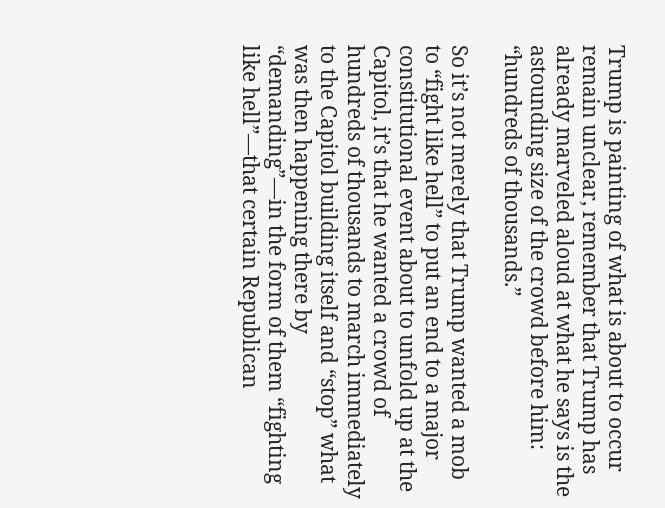Trump is painting of what is about to occur remain unclear, remember that Trump has already marveled aloud at what he says is the astounding size of the crowd before him: “hundreds of thousands.”

So it’s not merely that Trump wanted a mob to “fight like hell” to put an end to a major constitutional event about to unfold up at the Capitol, it’s that he wanted a crowd of hundreds of thousands to march immediately to the Capitol building itself and “stop” what was then happening there by “demanding”—in the form of them “fighting like hell”—that certain Republican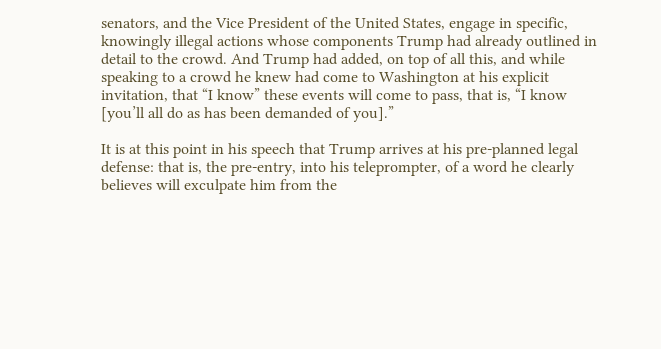senators, and the Vice President of the United States, engage in specific, knowingly illegal actions whose components Trump had already outlined in detail to the crowd. And Trump had added, on top of all this, and while speaking to a crowd he knew had come to Washington at his explicit invitation, that “I know” these events will come to pass, that is, “I know [you’ll all do as has been demanded of you].”

It is at this point in his speech that Trump arrives at his pre-planned legal defense: that is, the pre-entry, into his teleprompter, of a word he clearly believes will exculpate him from the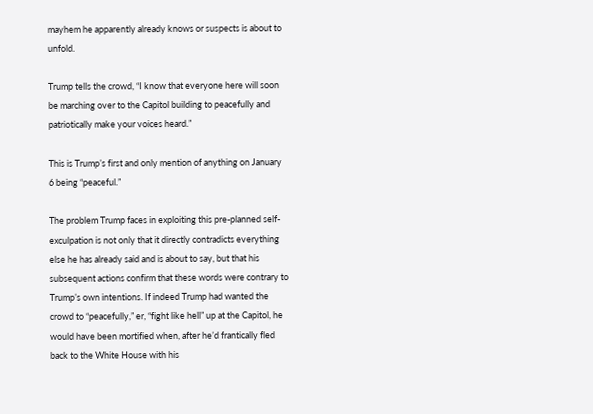mayhem he apparently already knows or suspects is about to unfold.

Trump tells the crowd, “I know that everyone here will soon be marching over to the Capitol building to peacefully and patriotically make your voices heard.”

This is Trump’s first and only mention of anything on January 6 being “peaceful.”

The problem Trump faces in exploiting this pre-planned self-exculpation is not only that it directly contradicts everything else he has already said and is about to say, but that his subsequent actions confirm that these words were contrary to Trump’s own intentions. If indeed Trump had wanted the crowd to “peacefully,” er, “fight like hell” up at the Capitol, he would have been mortified when, after he’d frantically fled back to the White House with his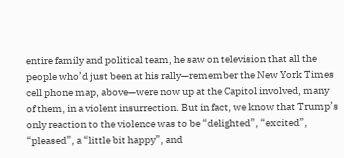entire family and political team, he saw on television that all the people who’d just been at his rally—remember the New York Times cell phone map, above—were now up at the Capitol involved, many of them, in a violent insurrection. But in fact, we know that Trump’s only reaction to the violence was to be “delighted”, “excited”, “pleased”, a “little bit happy”, and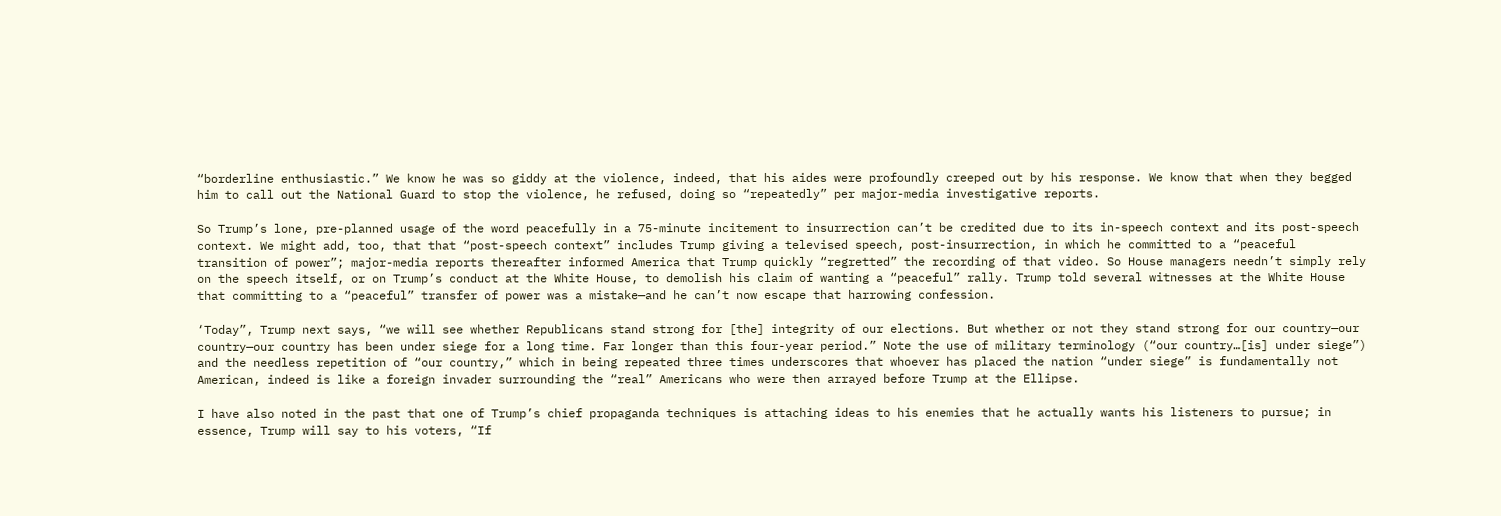“borderline enthusiastic.” We know he was so giddy at the violence, indeed, that his aides were profoundly creeped out by his response. We know that when they begged him to call out the National Guard to stop the violence, he refused, doing so “repeatedly” per major-media investigative reports.

So Trump’s lone, pre-planned usage of the word peacefully in a 75-minute incitement to insurrection can’t be credited due to its in-speech context and its post-speech context. We might add, too, that that “post-speech context” includes Trump giving a televised speech, post-insurrection, in which he committed to a “peaceful transition of power”; major-media reports thereafter informed America that Trump quickly “regretted” the recording of that video. So House managers needn’t simply rely on the speech itself, or on Trump’s conduct at the White House, to demolish his claim of wanting a “peaceful” rally. Trump told several witnesses at the White House that committing to a “peaceful” transfer of power was a mistake—and he can’t now escape that harrowing confession.

‘Today”, Trump next says, “we will see whether Republicans stand strong for [the] integrity of our elections. But whether or not they stand strong for our country—our country—our country has been under siege for a long time. Far longer than this four-year period.” Note the use of military terminology (“our country…[is] under siege”) and the needless repetition of “our country,” which in being repeated three times underscores that whoever has placed the nation “under siege” is fundamentally not American, indeed is like a foreign invader surrounding the “real” Americans who were then arrayed before Trump at the Ellipse.

I have also noted in the past that one of Trump’s chief propaganda techniques is attaching ideas to his enemies that he actually wants his listeners to pursue; in essence, Trump will say to his voters, “If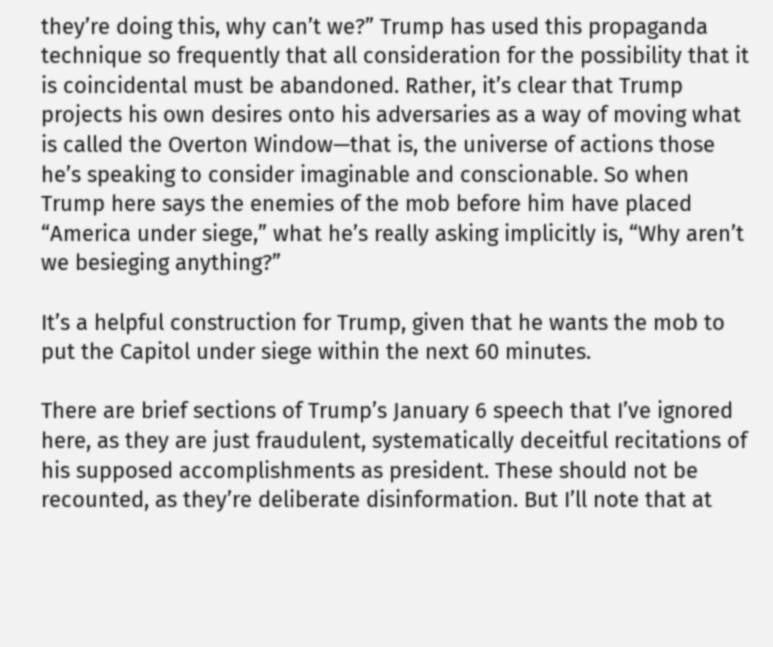they’re doing this, why can’t we?” Trump has used this propaganda technique so frequently that all consideration for the possibility that it is coincidental must be abandoned. Rather, it’s clear that Trump projects his own desires onto his adversaries as a way of moving what is called the Overton Window—that is, the universe of actions those he’s speaking to consider imaginable and conscionable. So when Trump here says the enemies of the mob before him have placed “America under siege,” what he’s really asking implicitly is, “Why aren’t we besieging anything?”

It’s a helpful construction for Trump, given that he wants the mob to put the Capitol under siege within the next 60 minutes.

There are brief sections of Trump’s January 6 speech that I’ve ignored here, as they are just fraudulent, systematically deceitful recitations of his supposed accomplishments as president. These should not be recounted, as they’re deliberate disinformation. But I’ll note that at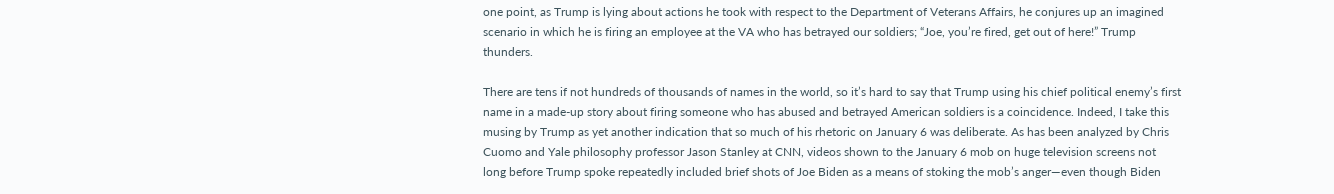one point, as Trump is lying about actions he took with respect to the Department of Veterans Affairs, he conjures up an imagined scenario in which he is firing an employee at the VA who has betrayed our soldiers; “Joe, you’re fired, get out of here!” Trump thunders.

There are tens if not hundreds of thousands of names in the world, so it’s hard to say that Trump using his chief political enemy’s first name in a made-up story about firing someone who has abused and betrayed American soldiers is a coincidence. Indeed, I take this musing by Trump as yet another indication that so much of his rhetoric on January 6 was deliberate. As has been analyzed by Chris Cuomo and Yale philosophy professor Jason Stanley at CNN, videos shown to the January 6 mob on huge television screens not long before Trump spoke repeatedly included brief shots of Joe Biden as a means of stoking the mob’s anger—even though Biden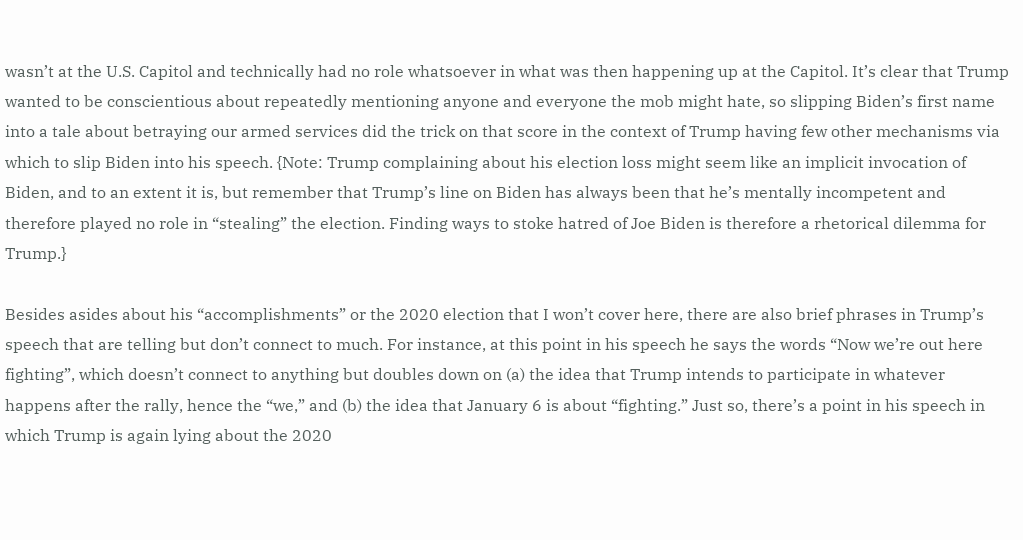wasn’t at the U.S. Capitol and technically had no role whatsoever in what was then happening up at the Capitol. It’s clear that Trump wanted to be conscientious about repeatedly mentioning anyone and everyone the mob might hate, so slipping Biden’s first name into a tale about betraying our armed services did the trick on that score in the context of Trump having few other mechanisms via which to slip Biden into his speech. {Note: Trump complaining about his election loss might seem like an implicit invocation of Biden, and to an extent it is, but remember that Trump’s line on Biden has always been that he’s mentally incompetent and therefore played no role in “stealing” the election. Finding ways to stoke hatred of Joe Biden is therefore a rhetorical dilemma for Trump.}

Besides asides about his “accomplishments” or the 2020 election that I won’t cover here, there are also brief phrases in Trump’s speech that are telling but don’t connect to much. For instance, at this point in his speech he says the words “Now we’re out here fighting”, which doesn’t connect to anything but doubles down on (a) the idea that Trump intends to participate in whatever happens after the rally, hence the “we,” and (b) the idea that January 6 is about “fighting.” Just so, there’s a point in his speech in which Trump is again lying about the 2020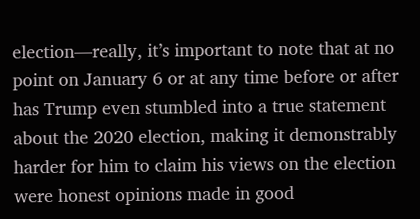election—really, it’s important to note that at no point on January 6 or at any time before or after has Trump even stumbled into a true statement about the 2020 election, making it demonstrably harder for him to claim his views on the election were honest opinions made in good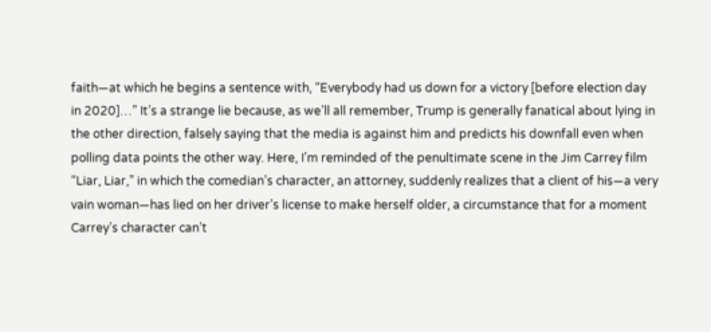faith—at which he begins a sentence with, “Everybody had us down for a victory [before election day in 2020]…” It’s a strange lie because, as we’ll all remember, Trump is generally fanatical about lying in the other direction, falsely saying that the media is against him and predicts his downfall even when polling data points the other way. Here, I’m reminded of the penultimate scene in the Jim Carrey film “Liar, Liar,” in which the comedian’s character, an attorney, suddenly realizes that a client of his—a very vain woman—has lied on her driver’s license to make herself older, a circumstance that for a moment Carrey’s character can’t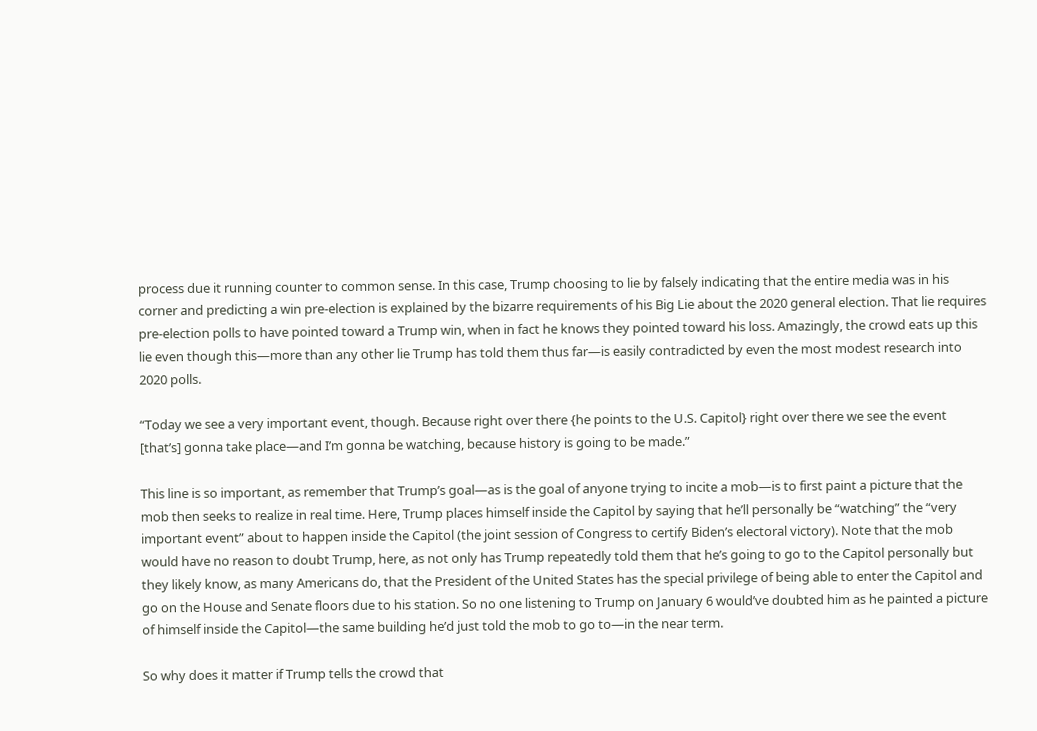process due it running counter to common sense. In this case, Trump choosing to lie by falsely indicating that the entire media was in his corner and predicting a win pre-election is explained by the bizarre requirements of his Big Lie about the 2020 general election. That lie requires pre-election polls to have pointed toward a Trump win, when in fact he knows they pointed toward his loss. Amazingly, the crowd eats up this lie even though this—more than any other lie Trump has told them thus far—is easily contradicted by even the most modest research into 2020 polls.

“Today we see a very important event, though. Because right over there {he points to the U.S. Capitol} right over there we see the event [that’s] gonna take place—and I’m gonna be watching, because history is going to be made.”

This line is so important, as remember that Trump’s goal—as is the goal of anyone trying to incite a mob—is to first paint a picture that the mob then seeks to realize in real time. Here, Trump places himself inside the Capitol by saying that he’ll personally be “watching” the “very important event” about to happen inside the Capitol (the joint session of Congress to certify Biden’s electoral victory). Note that the mob would have no reason to doubt Trump, here, as not only has Trump repeatedly told them that he’s going to go to the Capitol personally but they likely know, as many Americans do, that the President of the United States has the special privilege of being able to enter the Capitol and go on the House and Senate floors due to his station. So no one listening to Trump on January 6 would’ve doubted him as he painted a picture of himself inside the Capitol—the same building he’d just told the mob to go to—in the near term.

So why does it matter if Trump tells the crowd that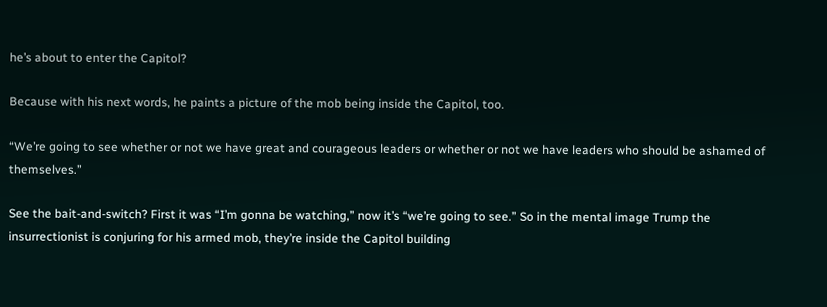he’s about to enter the Capitol?

Because with his next words, he paints a picture of the mob being inside the Capitol, too.

“We’re going to see whether or not we have great and courageous leaders or whether or not we have leaders who should be ashamed of themselves.”

See the bait-and-switch? First it was “I’m gonna be watching,” now it’s “we’re going to see.” So in the mental image Trump the insurrectionist is conjuring for his armed mob, they’re inside the Capitol building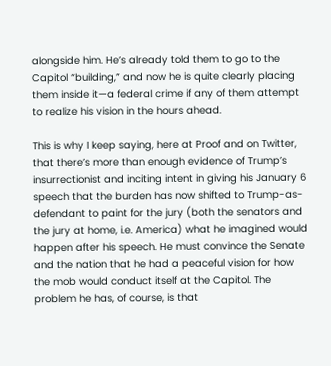alongside him. He’s already told them to go to the Capitol “building,” and now he is quite clearly placing them inside it—a federal crime if any of them attempt to realize his vision in the hours ahead.

This is why I keep saying, here at Proof and on Twitter, that there’s more than enough evidence of Trump’s insurrectionist and inciting intent in giving his January 6 speech that the burden has now shifted to Trump-as-defendant to paint for the jury (both the senators and the jury at home, i.e. America) what he imagined would happen after his speech. He must convince the Senate and the nation that he had a peaceful vision for how the mob would conduct itself at the Capitol. The problem he has, of course, is that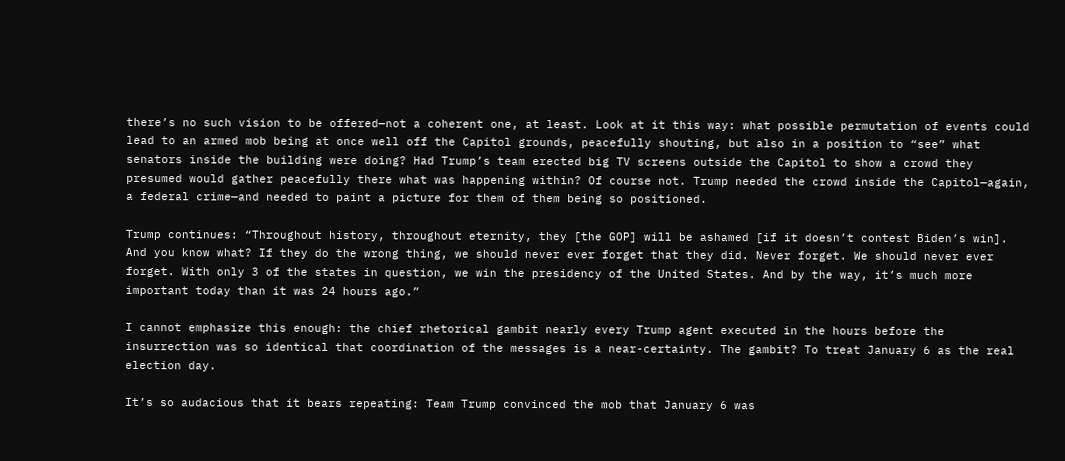there’s no such vision to be offered—not a coherent one, at least. Look at it this way: what possible permutation of events could lead to an armed mob being at once well off the Capitol grounds, peacefully shouting, but also in a position to “see” what senators inside the building were doing? Had Trump’s team erected big TV screens outside the Capitol to show a crowd they presumed would gather peacefully there what was happening within? Of course not. Trump needed the crowd inside the Capitol—again, a federal crime—and needed to paint a picture for them of them being so positioned.

Trump continues: “Throughout history, throughout eternity, they [the GOP] will be ashamed [if it doesn’t contest Biden’s win]. And you know what? If they do the wrong thing, we should never ever forget that they did. Never forget. We should never ever forget. With only 3 of the states in question, we win the presidency of the United States. And by the way, it’s much more important today than it was 24 hours ago.”

I cannot emphasize this enough: the chief rhetorical gambit nearly every Trump agent executed in the hours before the insurrection was so identical that coordination of the messages is a near-certainty. The gambit? To treat January 6 as the real election day.

It’s so audacious that it bears repeating: Team Trump convinced the mob that January 6 was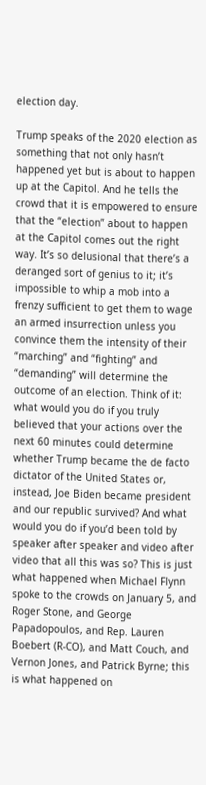election day.

Trump speaks of the 2020 election as something that not only hasn’t happened yet but is about to happen up at the Capitol. And he tells the crowd that it is empowered to ensure that the “election” about to happen at the Capitol comes out the right way. It’s so delusional that there’s a deranged sort of genius to it; it’s impossible to whip a mob into a frenzy sufficient to get them to wage an armed insurrection unless you convince them the intensity of their “marching” and “fighting” and “demanding” will determine the outcome of an election. Think of it: what would you do if you truly believed that your actions over the next 60 minutes could determine whether Trump became the de facto dictator of the United States or, instead, Joe Biden became president and our republic survived? And what would you do if you’d been told by speaker after speaker and video after video that all this was so? This is just what happened when Michael Flynn spoke to the crowds on January 5, and Roger Stone, and George Papadopoulos, and Rep. Lauren Boebert (R-CO), and Matt Couch, and Vernon Jones, and Patrick Byrne; this is what happened on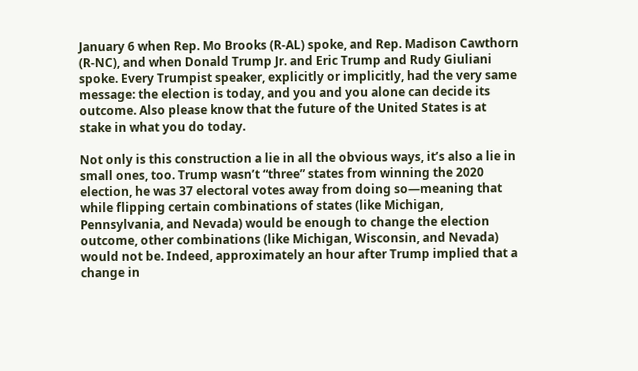January 6 when Rep. Mo Brooks (R-AL) spoke, and Rep. Madison Cawthorn (R-NC), and when Donald Trump Jr. and Eric Trump and Rudy Giuliani spoke. Every Trumpist speaker, explicitly or implicitly, had the very same message: the election is today, and you and you alone can decide its outcome. Also please know that the future of the United States is at stake in what you do today.

Not only is this construction a lie in all the obvious ways, it’s also a lie in small ones, too. Trump wasn’t “three” states from winning the 2020 election, he was 37 electoral votes away from doing so—meaning that while flipping certain combinations of states (like Michigan, Pennsylvania, and Nevada) would be enough to change the election outcome, other combinations (like Michigan, Wisconsin, and Nevada) would not be. Indeed, approximately an hour after Trump implied that a change in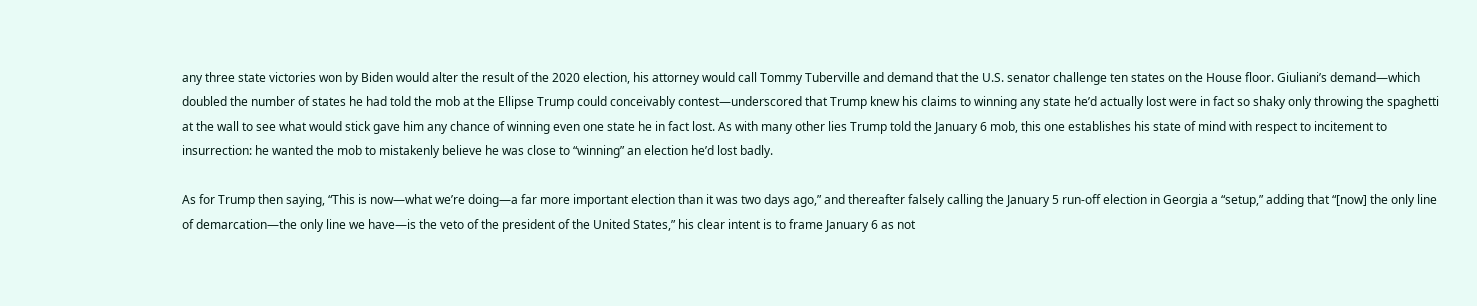any three state victories won by Biden would alter the result of the 2020 election, his attorney would call Tommy Tuberville and demand that the U.S. senator challenge ten states on the House floor. Giuliani’s demand—which doubled the number of states he had told the mob at the Ellipse Trump could conceivably contest—underscored that Trump knew his claims to winning any state he’d actually lost were in fact so shaky only throwing the spaghetti at the wall to see what would stick gave him any chance of winning even one state he in fact lost. As with many other lies Trump told the January 6 mob, this one establishes his state of mind with respect to incitement to insurrection: he wanted the mob to mistakenly believe he was close to “winning” an election he’d lost badly.

As for Trump then saying, “This is now—what we’re doing—a far more important election than it was two days ago,” and thereafter falsely calling the January 5 run-off election in Georgia a “setup,” adding that “[now] the only line of demarcation—the only line we have—is the veto of the president of the United States,” his clear intent is to frame January 6 as not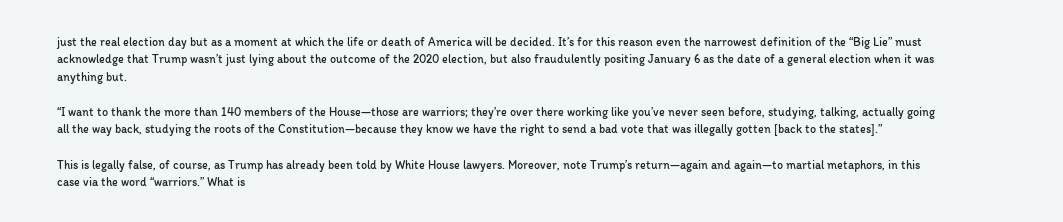just the real election day but as a moment at which the life or death of America will be decided. It’s for this reason even the narrowest definition of the “Big Lie” must acknowledge that Trump wasn’t just lying about the outcome of the 2020 election, but also fraudulently positing January 6 as the date of a general election when it was anything but.

“I want to thank the more than 140 members of the House—those are warriors; they’re over there working like you’ve never seen before, studying, talking, actually going all the way back, studying the roots of the Constitution—because they know we have the right to send a bad vote that was illegally gotten [back to the states].”

This is legally false, of course, as Trump has already been told by White House lawyers. Moreover, note Trump’s return—again and again—to martial metaphors, in this case via the word “warriors.” What is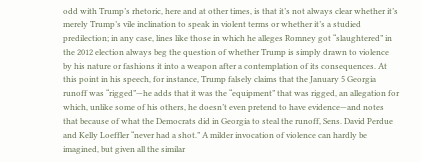odd with Trump’s rhetoric, here and at other times, is that it’s not always clear whether it’s merely Trump’s vile inclination to speak in violent terms or whether it’s a studied predilection; in any case, lines like those in which he alleges Romney got “slaughtered” in the 2012 election always beg the question of whether Trump is simply drawn to violence by his nature or fashions it into a weapon after a contemplation of its consequences. At this point in his speech, for instance, Trump falsely claims that the January 5 Georgia runoff was “rigged”—he adds that it was the “equipment” that was rigged, an allegation for which, unlike some of his others, he doesn’t even pretend to have evidence—and notes that because of what the Democrats did in Georgia to steal the runoff, Sens. David Perdue and Kelly Loeffler “never had a shot.” A milder invocation of violence can hardly be imagined, but given all the similar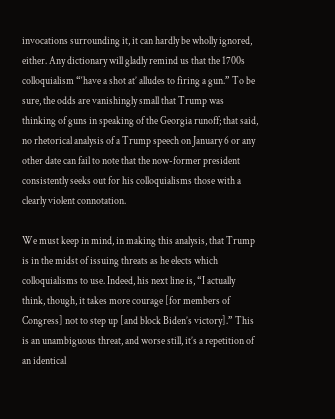invocations surrounding it, it can hardly be wholly ignored, either. Any dictionary will gladly remind us that the 1700s colloquialism “‘have a shot at’ alludes to firing a gun.” To be sure, the odds are vanishingly small that Trump was thinking of guns in speaking of the Georgia runoff; that said, no rhetorical analysis of a Trump speech on January 6 or any other date can fail to note that the now-former president consistently seeks out for his colloquialisms those with a clearly violent connotation.

We must keep in mind, in making this analysis, that Trump is in the midst of issuing threats as he elects which colloquialisms to use. Indeed, his next line is, “I actually think, though, it takes more courage [for members of Congress] not to step up [and block Biden’s victory].” This is an unambiguous threat, and worse still, it’s a repetition of an identical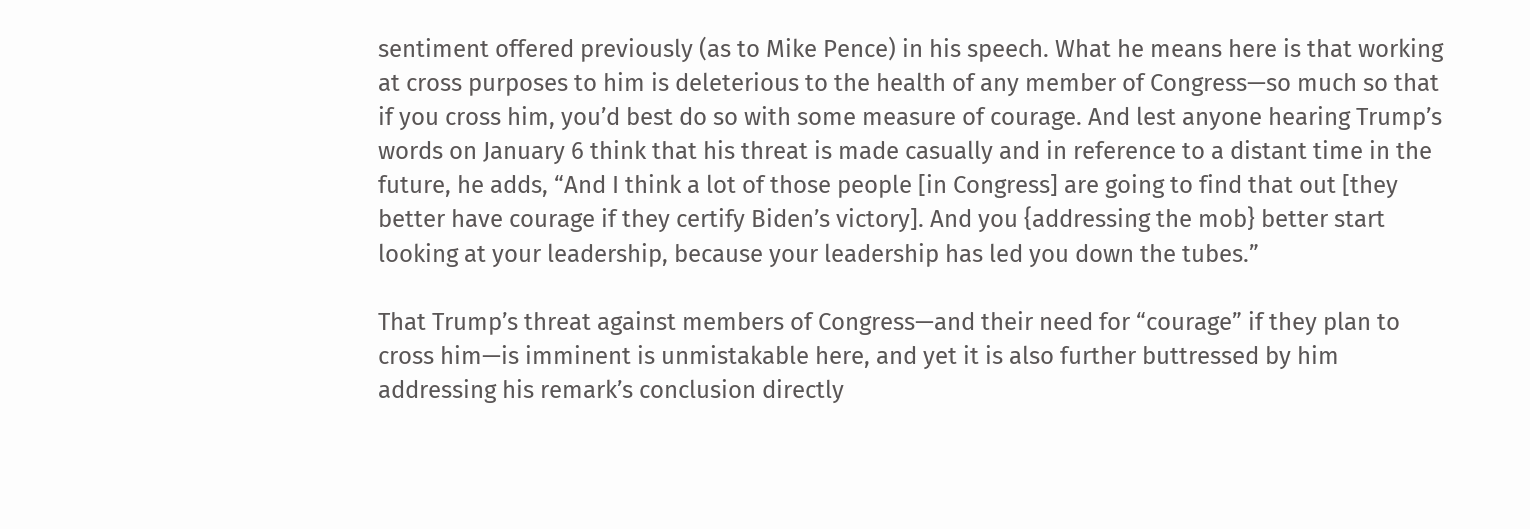sentiment offered previously (as to Mike Pence) in his speech. What he means here is that working at cross purposes to him is deleterious to the health of any member of Congress—so much so that if you cross him, you’d best do so with some measure of courage. And lest anyone hearing Trump’s words on January 6 think that his threat is made casually and in reference to a distant time in the future, he adds, “And I think a lot of those people [in Congress] are going to find that out [they better have courage if they certify Biden’s victory]. And you {addressing the mob} better start looking at your leadership, because your leadership has led you down the tubes.”

That Trump’s threat against members of Congress—and their need for “courage” if they plan to cross him—is imminent is unmistakable here, and yet it is also further buttressed by him addressing his remark’s conclusion directly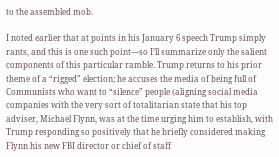to the assembled mob.

I noted earlier that at points in his January 6 speech Trump simply rants, and this is one such point—so I’ll summarize only the salient components of this particular ramble. Trump returns to his prior theme of a “rigged” election; he accuses the media of being full of Communists who want to “silence” people (aligning social media companies with the very sort of totalitarian state that his top adviser, Michael Flynn, was at the time urging him to establish, with Trump responding so positively that he briefly considered making Flynn his new FBI director or chief of staff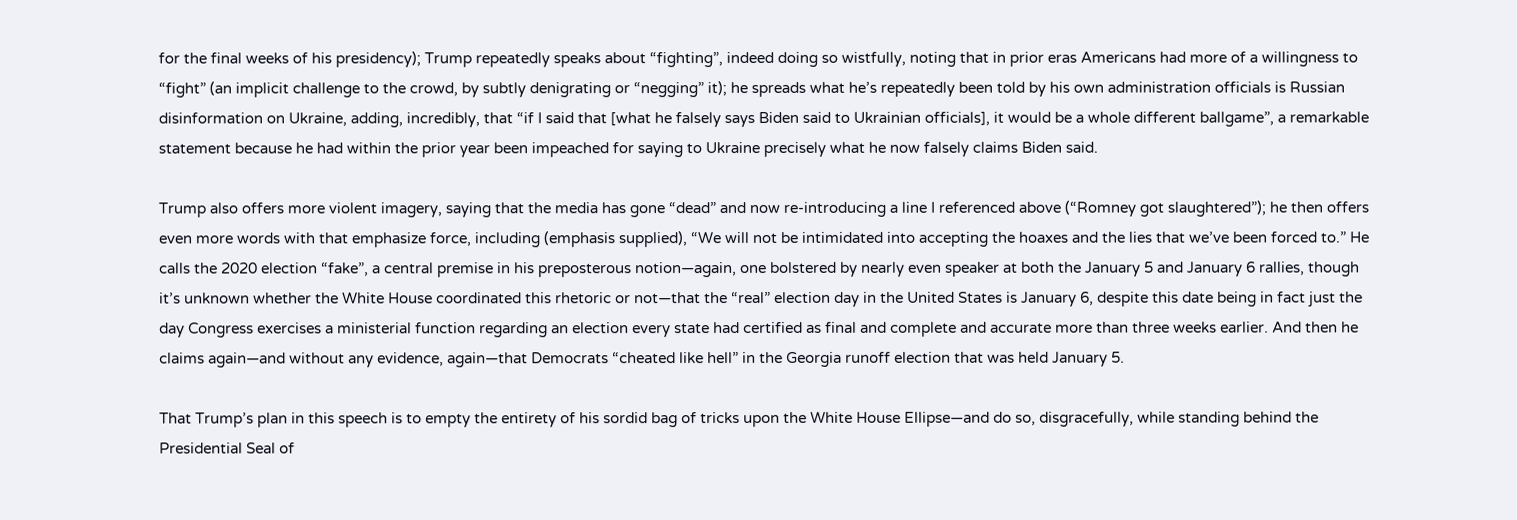for the final weeks of his presidency); Trump repeatedly speaks about “fighting”, indeed doing so wistfully, noting that in prior eras Americans had more of a willingness to “fight” (an implicit challenge to the crowd, by subtly denigrating or “negging” it); he spreads what he’s repeatedly been told by his own administration officials is Russian disinformation on Ukraine, adding, incredibly, that “if I said that [what he falsely says Biden said to Ukrainian officials], it would be a whole different ballgame”, a remarkable statement because he had within the prior year been impeached for saying to Ukraine precisely what he now falsely claims Biden said.

Trump also offers more violent imagery, saying that the media has gone “dead” and now re-introducing a line I referenced above (“Romney got slaughtered”); he then offers even more words with that emphasize force, including (emphasis supplied), “We will not be intimidated into accepting the hoaxes and the lies that we’ve been forced to.” He calls the 2020 election “fake”, a central premise in his preposterous notion—again, one bolstered by nearly even speaker at both the January 5 and January 6 rallies, though it’s unknown whether the White House coordinated this rhetoric or not—that the “real” election day in the United States is January 6, despite this date being in fact just the day Congress exercises a ministerial function regarding an election every state had certified as final and complete and accurate more than three weeks earlier. And then he claims again—and without any evidence, again—that Democrats “cheated like hell” in the Georgia runoff election that was held January 5.

That Trump’s plan in this speech is to empty the entirety of his sordid bag of tricks upon the White House Ellipse—and do so, disgracefully, while standing behind the Presidential Seal of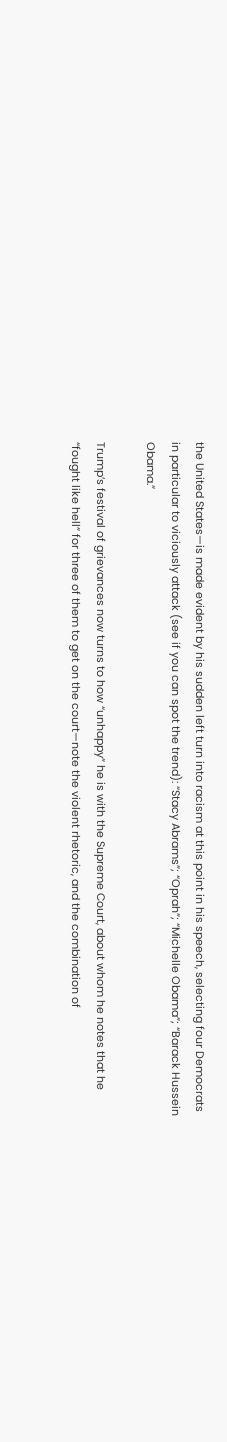the United States—is made evident by his sudden left turn into racism at this point in his speech, selecting four Democrats in particular to viciously attack (see if you can spot the trend): “Stacy Abrams”; “Oprah”; “Michelle Obama”; “Barack Hussein Obama.”

Trump’s festival of grievances now turns to how “unhappy” he is with the Supreme Court, about whom he notes that he “fought like hell” for three of them to get on the court—note the violent rhetoric, and the combination of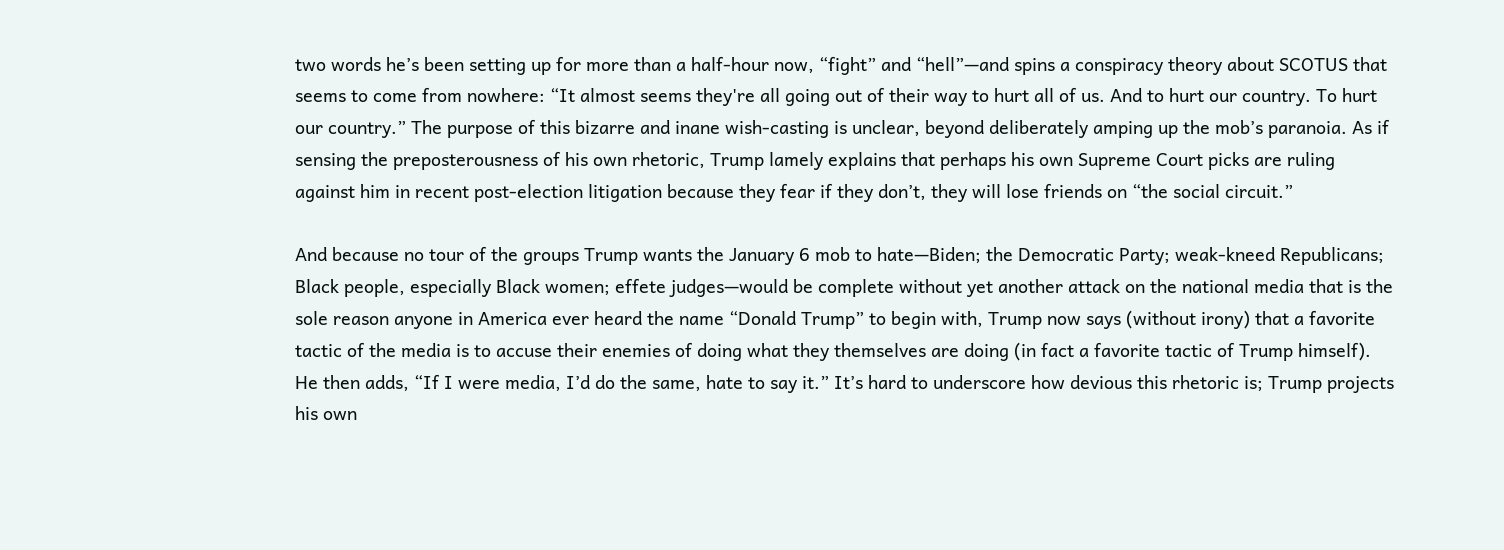two words he’s been setting up for more than a half-hour now, “fight” and “hell”—and spins a conspiracy theory about SCOTUS that seems to come from nowhere: “It almost seems they're all going out of their way to hurt all of us. And to hurt our country. To hurt our country.” The purpose of this bizarre and inane wish-casting is unclear, beyond deliberately amping up the mob’s paranoia. As if sensing the preposterousness of his own rhetoric, Trump lamely explains that perhaps his own Supreme Court picks are ruling against him in recent post-election litigation because they fear if they don’t, they will lose friends on “the social circuit.”

And because no tour of the groups Trump wants the January 6 mob to hate—Biden; the Democratic Party; weak-kneed Republicans; Black people, especially Black women; effete judges—would be complete without yet another attack on the national media that is the sole reason anyone in America ever heard the name “Donald Trump” to begin with, Trump now says (without irony) that a favorite tactic of the media is to accuse their enemies of doing what they themselves are doing (in fact a favorite tactic of Trump himself). He then adds, “If I were media, I’d do the same, hate to say it.” It’s hard to underscore how devious this rhetoric is; Trump projects his own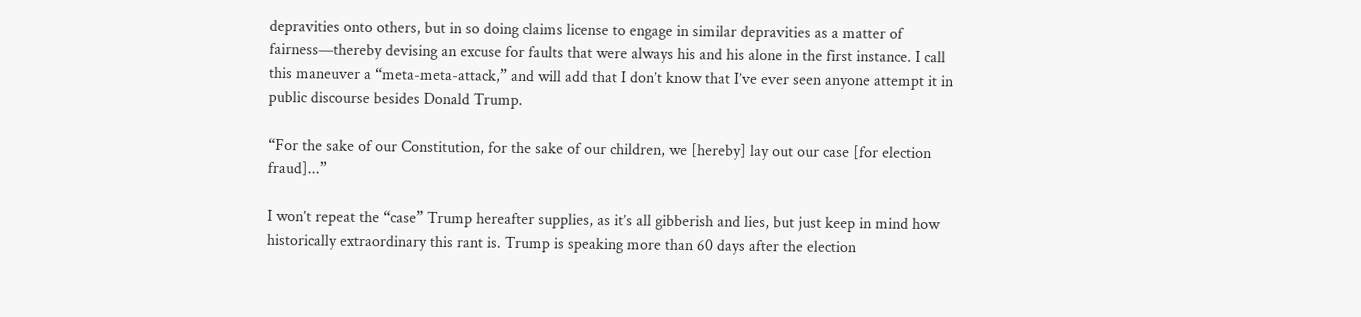depravities onto others, but in so doing claims license to engage in similar depravities as a matter of fairness—thereby devising an excuse for faults that were always his and his alone in the first instance. I call this maneuver a “meta-meta-attack,” and will add that I don’t know that I’ve ever seen anyone attempt it in public discourse besides Donald Trump.

“For the sake of our Constitution, for the sake of our children, we [hereby] lay out our case [for election fraud]...”

I won’t repeat the “case” Trump hereafter supplies, as it’s all gibberish and lies, but just keep in mind how historically extraordinary this rant is. Trump is speaking more than 60 days after the election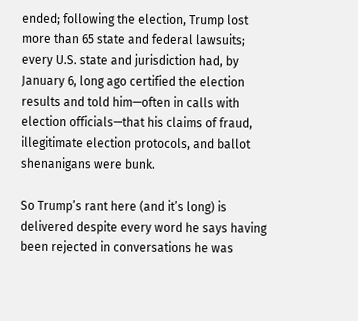ended; following the election, Trump lost more than 65 state and federal lawsuits; every U.S. state and jurisdiction had, by January 6, long ago certified the election results and told him—often in calls with election officials—that his claims of fraud, illegitimate election protocols, and ballot shenanigans were bunk.

So Trump’s rant here (and it’s long) is delivered despite every word he says having been rejected in conversations he was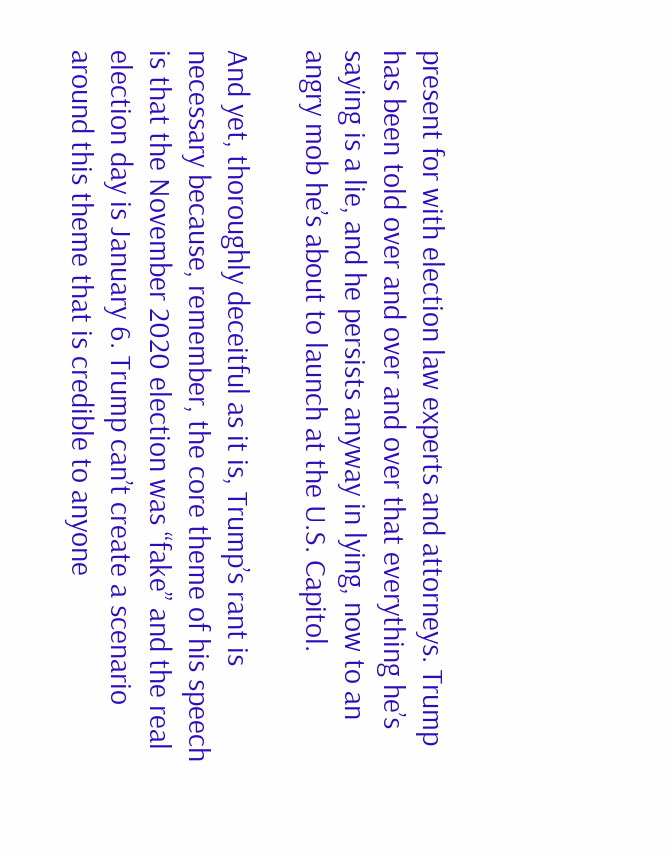present for with election law experts and attorneys. Trump has been told over and over and over that everything he’s saying is a lie, and he persists anyway in lying, now to an angry mob he’s about to launch at the U.S. Capitol.

And yet, thoroughly deceitful as it is, Trump’s rant is necessary because, remember, the core theme of his speech is that the November 2020 election was “fake” and the real election day is January 6. Trump can’t create a scenario around this theme that is credible to anyone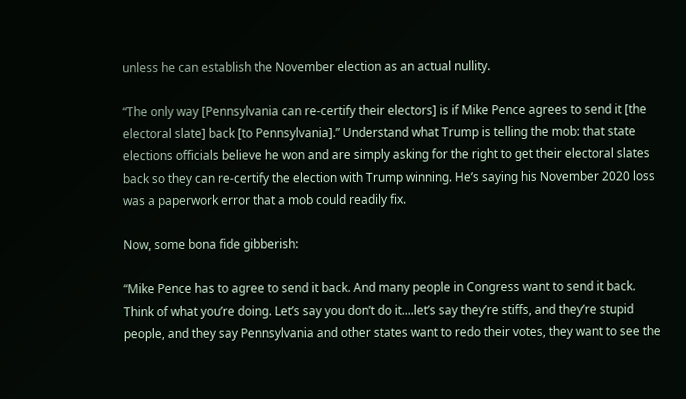unless he can establish the November election as an actual nullity.

“The only way [Pennsylvania can re-certify their electors] is if Mike Pence agrees to send it [the electoral slate] back [to Pennsylvania].” Understand what Trump is telling the mob: that state elections officials believe he won and are simply asking for the right to get their electoral slates back so they can re-certify the election with Trump winning. He’s saying his November 2020 loss was a paperwork error that a mob could readily fix.

Now, some bona fide gibberish:

“Mike Pence has to agree to send it back. And many people in Congress want to send it back. Think of what you’re doing. Let’s say you don’t do it....let’s say they’re stiffs, and they’re stupid people, and they say Pennsylvania and other states want to redo their votes, they want to see the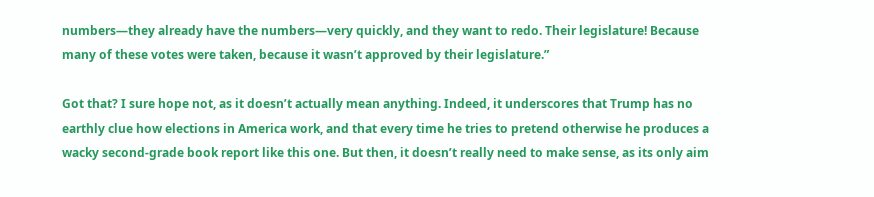numbers—they already have the numbers—very quickly, and they want to redo. Their legislature! Because many of these votes were taken, because it wasn’t approved by their legislature.”

Got that? I sure hope not, as it doesn’t actually mean anything. Indeed, it underscores that Trump has no earthly clue how elections in America work, and that every time he tries to pretend otherwise he produces a wacky second-grade book report like this one. But then, it doesn’t really need to make sense, as its only aim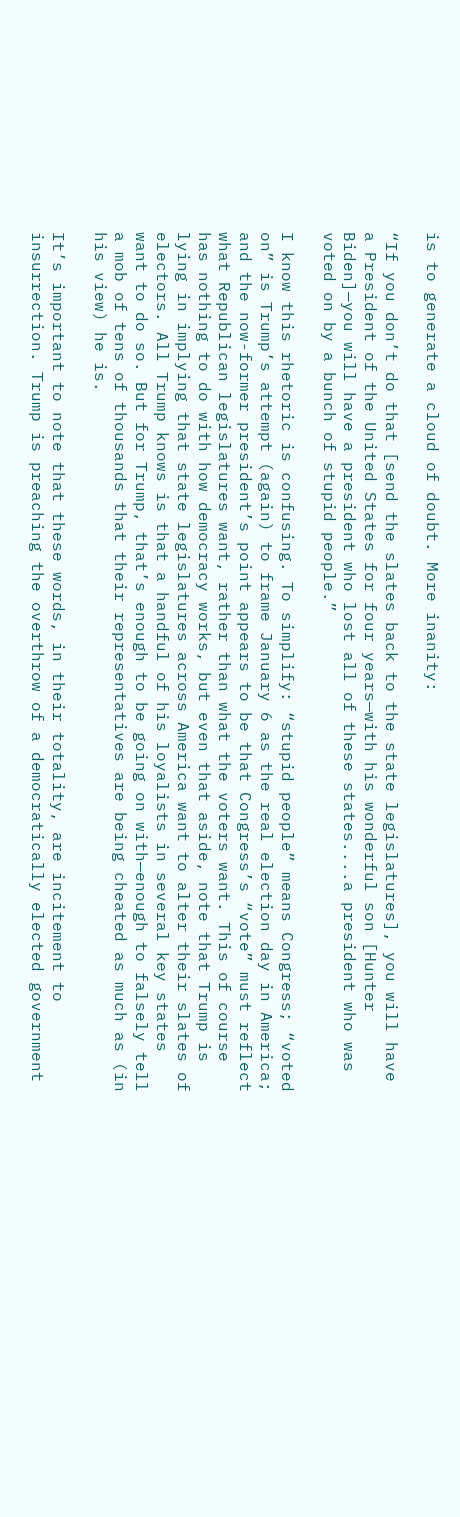is to generate a cloud of doubt. More inanity:

“If you don’t do that [send the slates back to the state legislatures], you will have a President of the United States for four years—with his wonderful son [Hunter Biden]—you will have a president who lost all of these states....a president who was voted on by a bunch of stupid people.”

I know this rhetoric is confusing. To simplify: “stupid people” means Congress; “voted on” is Trump’s attempt (again) to frame January 6 as the real election day in America; and the now-former president’s point appears to be that Congress’s “vote” must reflect what Republican legislatures want, rather than what the voters want. This of course has nothing to do with how democracy works, but even that aside, note that Trump is lying in implying that state legislatures across America want to alter their slates of electors. All Trump knows is that a handful of his loyalists in several key states want to do so. But for Trump, that’s enough to be going on with—enough to falsely tell a mob of tens of thousands that their representatives are being cheated as much as (in his view) he is.

It’s important to note that these words, in their totality, are incitement to insurrection. Trump is preaching the overthrow of a democratically elected government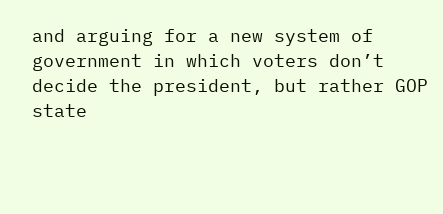and arguing for a new system of government in which voters don’t decide the president, but rather GOP state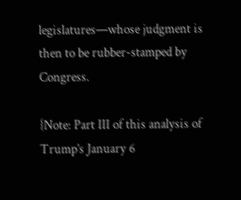legislatures—whose judgment is then to be rubber-stamped by Congress.

{Note: Part III of this analysis of Trump’s January 6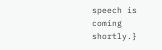speech is coming shortly.}